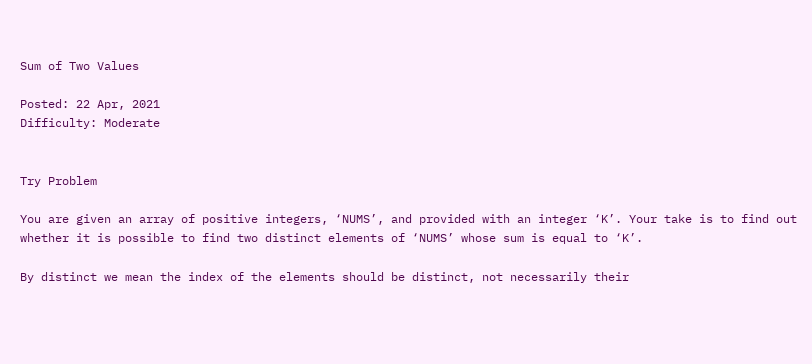Sum of Two Values

Posted: 22 Apr, 2021
Difficulty: Moderate


Try Problem

You are given an array of positive integers, ‘NUMS’, and provided with an integer ‘K’. Your take is to find out whether it is possible to find two distinct elements of ‘NUMS’ whose sum is equal to ‘K’.

By distinct we mean the index of the elements should be distinct, not necessarily their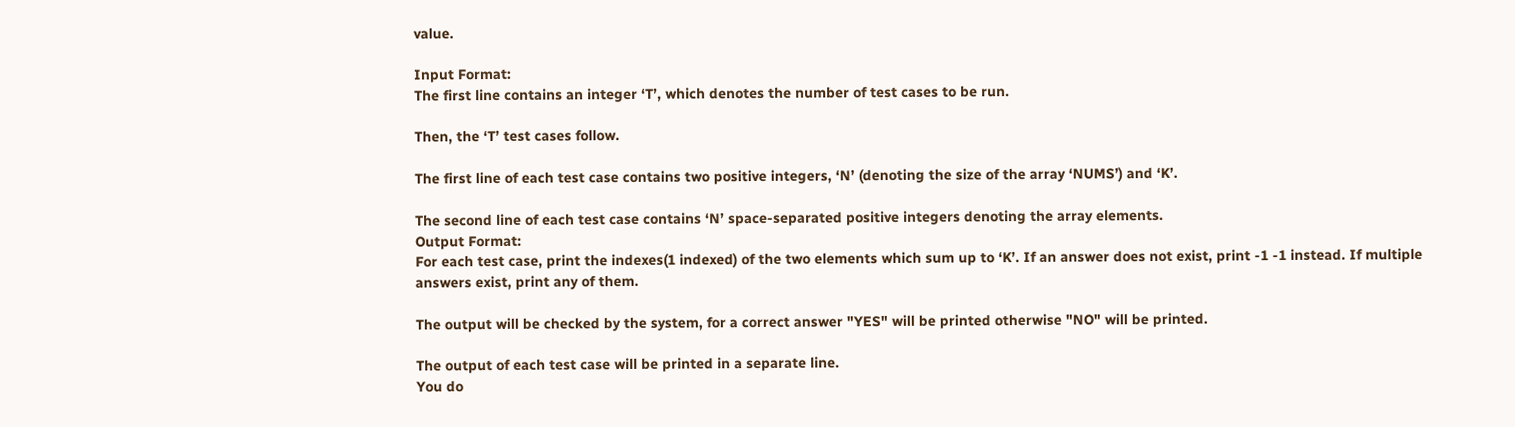value.

Input Format:
The first line contains an integer ‘T’, which denotes the number of test cases to be run.

Then, the ‘T’ test cases follow.

The first line of each test case contains two positive integers, ‘N’ (denoting the size of the array ‘NUMS’) and ‘K’.

The second line of each test case contains ‘N’ space-separated positive integers denoting the array elements.
Output Format:
For each test case, print the indexes(1 indexed) of the two elements which sum up to ‘K’. If an answer does not exist, print -1 -1 instead. If multiple answers exist, print any of them.

The output will be checked by the system, for a correct answer "YES" will be printed otherwise "NO" will be printed.

The output of each test case will be printed in a separate line.
You do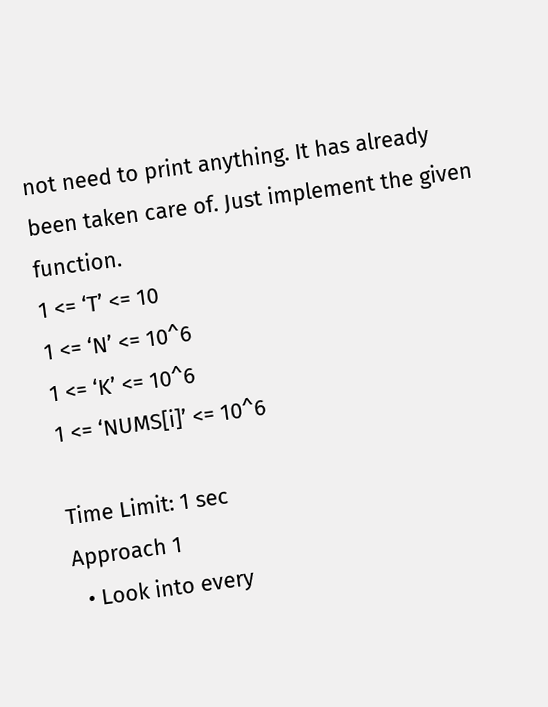not need to print anything. It has already been taken care of. Just implement the given function.
1 <= ‘T’ <= 10
1 <= ‘N’ <= 10^6
1 <= ‘K’ <= 10^6
1 <= ‘NUMS[i]’ <= 10^6

Time Limit: 1 sec
Approach 1
  • Look into every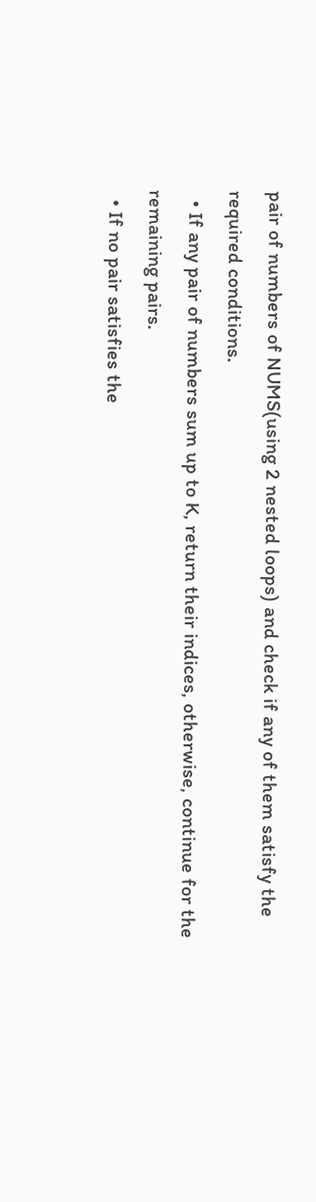pair of numbers of NUMS(using 2 nested loops) and check if any of them satisfy the required conditions.
  • If any pair of numbers sum up to K, return their indices, otherwise, continue for the remaining pairs.
  • If no pair satisfies the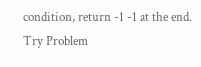condition, return -1 -1 at the end.
Try Problem